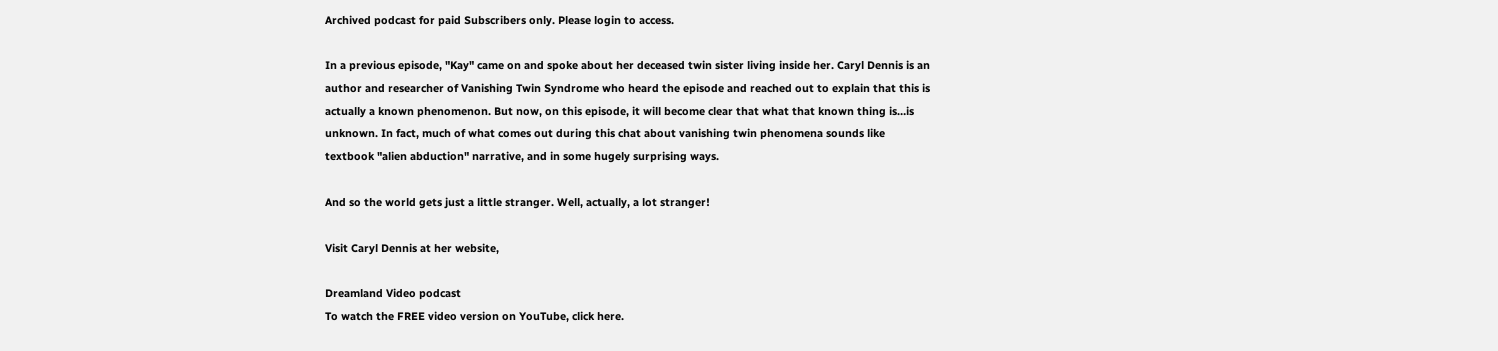Archived podcast for paid Subscribers only. Please login to access.

In a previous episode, "Kay" came on and spoke about her deceased twin sister living inside her. Caryl Dennis is an author and researcher of Vanishing Twin Syndrome who heard the episode and reached out to explain that this is actually a known phenomenon. But now, on this episode, it will become clear that what that known thing is…is unknown. In fact, much of what comes out during this chat about vanishing twin phenomena sounds like textbook "alien abduction" narrative, and in some hugely surprising ways.

And so the world gets just a little stranger. Well, actually, a lot stranger!

Visit Caryl Dennis at her website,

Dreamland Video podcast
To watch the FREE video version on YouTube, click here.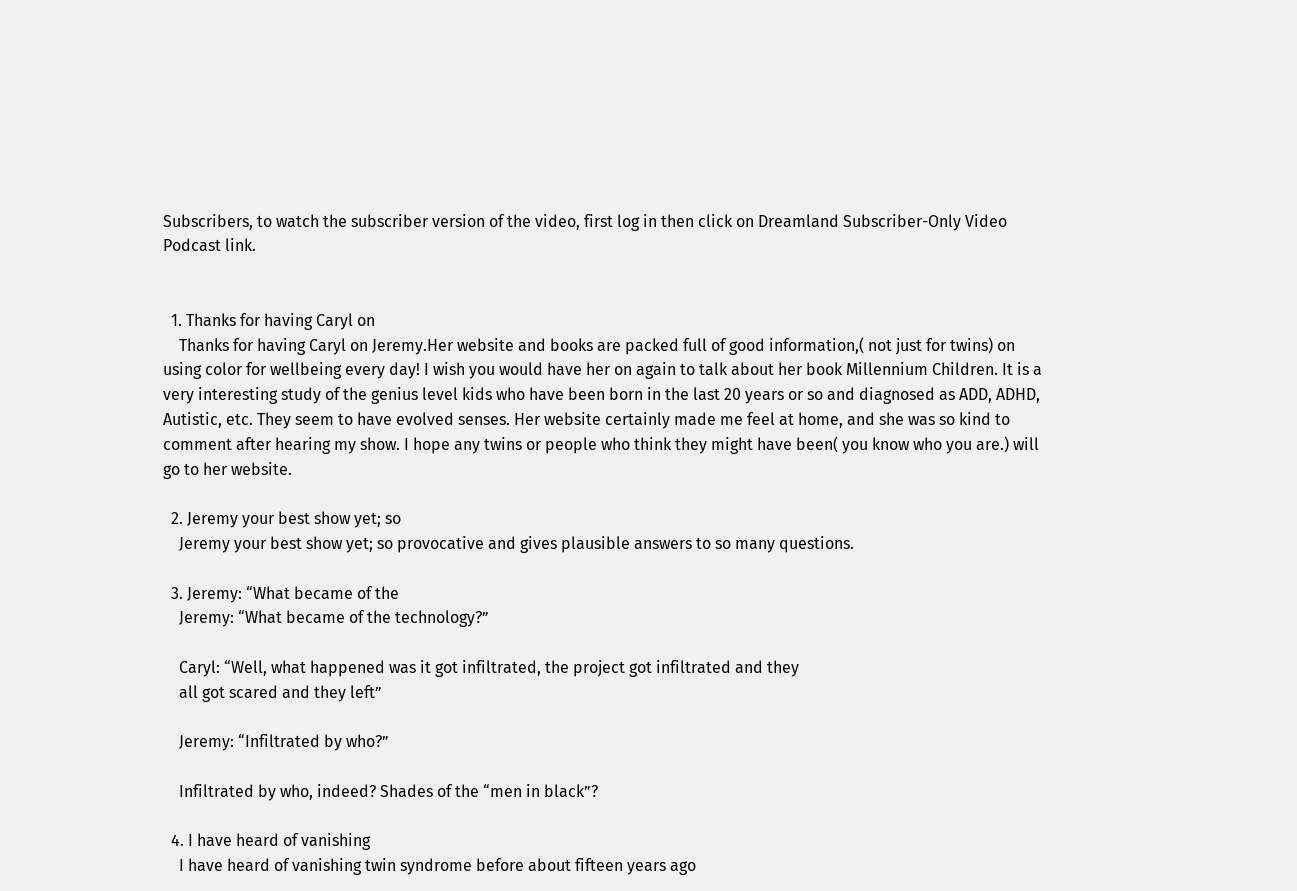Subscribers, to watch the subscriber version of the video, first log in then click on Dreamland Subscriber-Only Video Podcast link.


  1. Thanks for having Caryl on
    Thanks for having Caryl on Jeremy.Her website and books are packed full of good information,( not just for twins) on using color for wellbeing every day! I wish you would have her on again to talk about her book Millennium Children. It is a very interesting study of the genius level kids who have been born in the last 20 years or so and diagnosed as ADD, ADHD, Autistic, etc. They seem to have evolved senses. Her website certainly made me feel at home, and she was so kind to comment after hearing my show. I hope any twins or people who think they might have been( you know who you are.) will go to her website.

  2. Jeremy your best show yet; so
    Jeremy your best show yet; so provocative and gives plausible answers to so many questions.

  3. Jeremy: “What became of the
    Jeremy: “What became of the technology?”

    Caryl: “Well, what happened was it got infiltrated, the project got infiltrated and they
    all got scared and they left”

    Jeremy: “Infiltrated by who?”

    Infiltrated by who, indeed? Shades of the “men in black”?

  4. I have heard of vanishing
    I have heard of vanishing twin syndrome before about fifteen years ago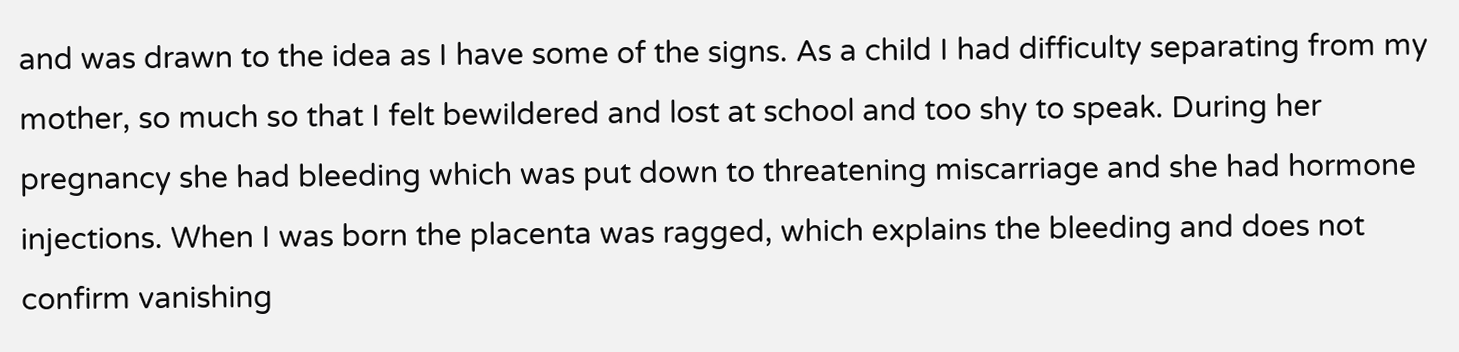and was drawn to the idea as I have some of the signs. As a child I had difficulty separating from my mother, so much so that I felt bewildered and lost at school and too shy to speak. During her pregnancy she had bleeding which was put down to threatening miscarriage and she had hormone injections. When I was born the placenta was ragged, which explains the bleeding and does not confirm vanishing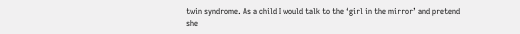twin syndrome. As a child I would talk to the ‘girl in the mirror’ and pretend she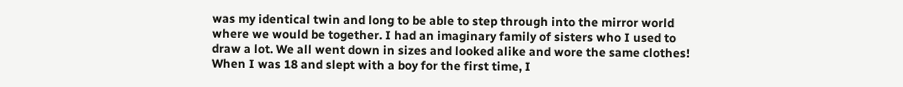was my identical twin and long to be able to step through into the mirror world where we would be together. I had an imaginary family of sisters who I used to draw a lot. We all went down in sizes and looked alike and wore the same clothes! When I was 18 and slept with a boy for the first time, I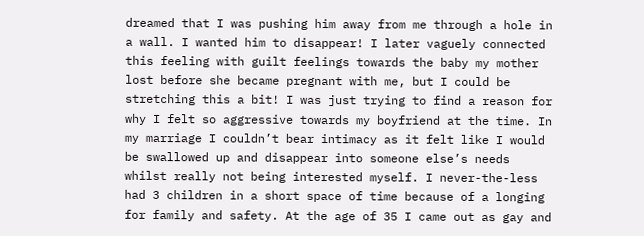dreamed that I was pushing him away from me through a hole in a wall. I wanted him to disappear! I later vaguely connected this feeling with guilt feelings towards the baby my mother lost before she became pregnant with me, but I could be stretching this a bit! I was just trying to find a reason for why I felt so aggressive towards my boyfriend at the time. In my marriage I couldn’t bear intimacy as it felt like I would be swallowed up and disappear into someone else’s needs whilst really not being interested myself. I never-the-less had 3 children in a short space of time because of a longing for family and safety. At the age of 35 I came out as gay and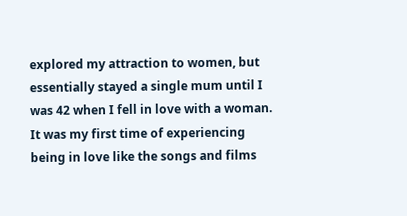explored my attraction to women, but essentially stayed a single mum until I was 42 when I fell in love with a woman. It was my first time of experiencing being in love like the songs and films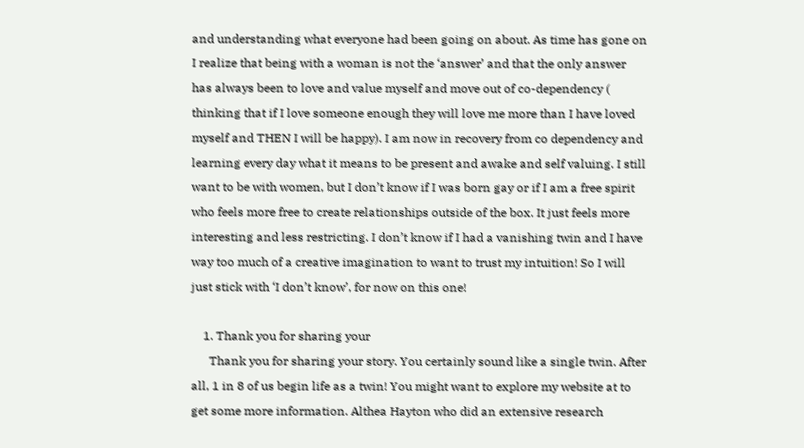and understanding what everyone had been going on about. As time has gone on I realize that being with a woman is not the ‘answer’ and that the only answer has always been to love and value myself and move out of co-dependency ( thinking that if I love someone enough they will love me more than I have loved myself and THEN I will be happy). I am now in recovery from co dependency and learning every day what it means to be present and awake and self valuing. I still want to be with women, but I don’t know if I was born gay or if I am a free spirit who feels more free to create relationships outside of the box. It just feels more interesting and less restricting. I don’t know if I had a vanishing twin and I have way too much of a creative imagination to want to trust my intuition! So I will just stick with ‘I don’t know’, for now on this one!

    1. Thank you for sharing your
      Thank you for sharing your story. You certainly sound like a single twin. After all, 1 in 8 of us begin life as a twin! You might want to explore my website at to get some more information. Althea Hayton who did an extensive research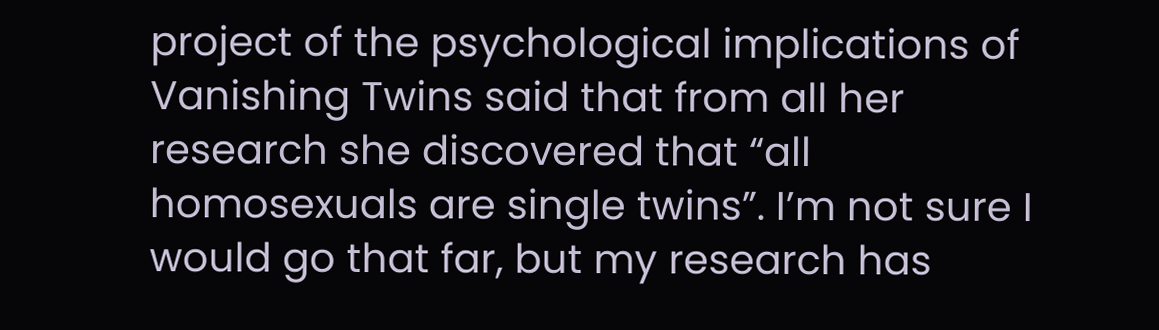project of the psychological implications of Vanishing Twins said that from all her research she discovered that “all homosexuals are single twins”. I’m not sure I would go that far, but my research has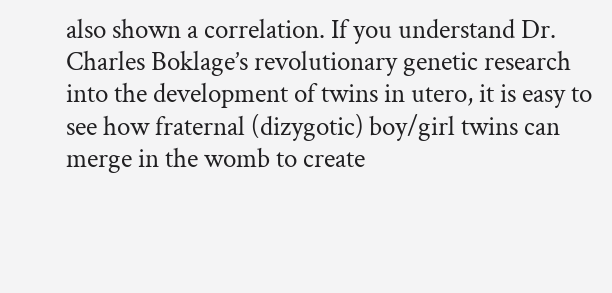also shown a correlation. If you understand Dr. Charles Boklage’s revolutionary genetic research into the development of twins in utero, it is easy to see how fraternal (dizygotic) boy/girl twins can merge in the womb to create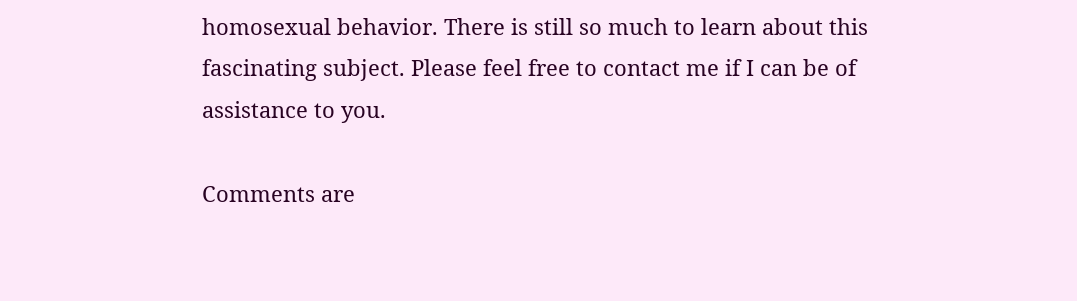homosexual behavior. There is still so much to learn about this fascinating subject. Please feel free to contact me if I can be of assistance to you.

Comments are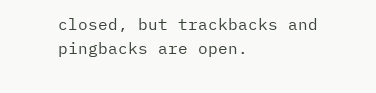closed, but trackbacks and pingbacks are open.